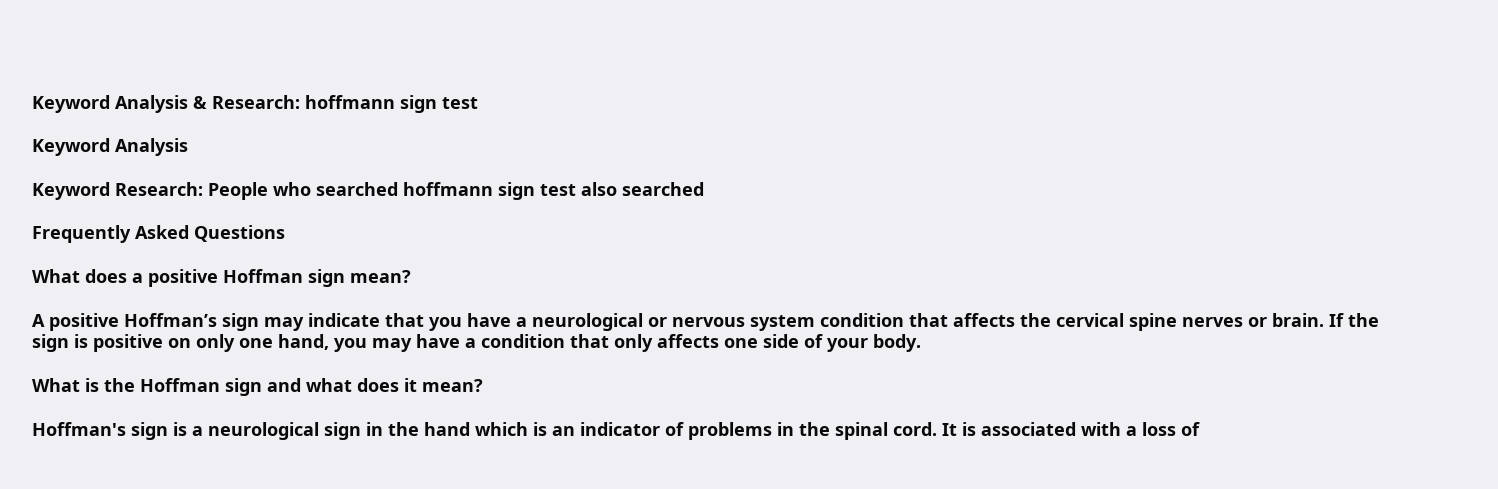Keyword Analysis & Research: hoffmann sign test

Keyword Analysis

Keyword Research: People who searched hoffmann sign test also searched

Frequently Asked Questions

What does a positive Hoffman sign mean?

A positive Hoffman’s sign may indicate that you have a neurological or nervous system condition that affects the cervical spine nerves or brain. If the sign is positive on only one hand, you may have a condition that only affects one side of your body.

What is the Hoffman sign and what does it mean?

Hoffman's sign is a neurological sign in the hand which is an indicator of problems in the spinal cord. It is associated with a loss of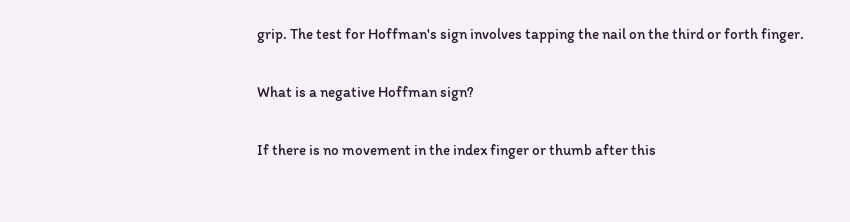grip. The test for Hoffman's sign involves tapping the nail on the third or forth finger.

What is a negative Hoffman sign?

If there is no movement in the index finger or thumb after this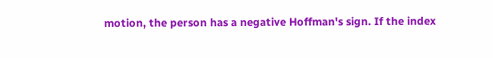motion, the person has a negative Hoffman's sign. If the index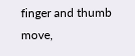finger and thumb move,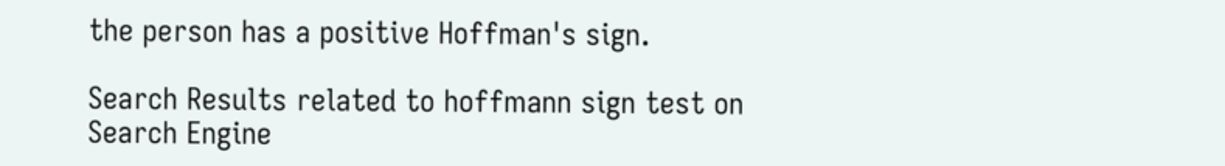the person has a positive Hoffman's sign.

Search Results related to hoffmann sign test on Search Engine